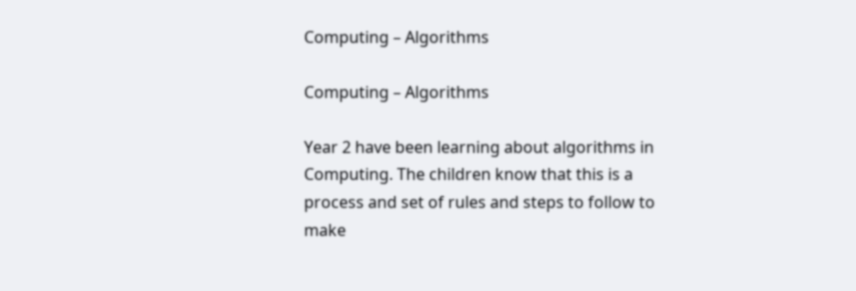Computing – Algorithms

Computing – Algorithms

Year 2 have been learning about algorithms in Computing. The children know that this is a process and set of rules and steps to follow to make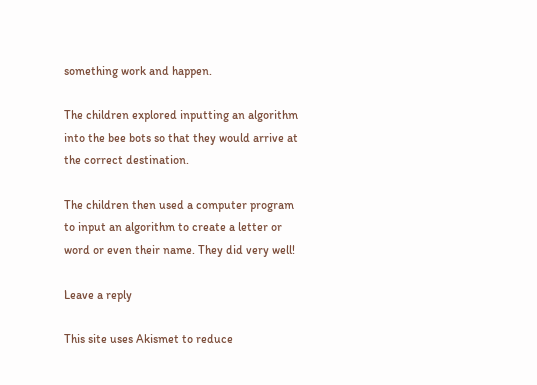something work and happen.

The children explored inputting an algorithm into the bee bots so that they would arrive at the correct destination.

The children then used a computer program to input an algorithm to create a letter or word or even their name. They did very well!

Leave a reply

This site uses Akismet to reduce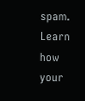spam. Learn how your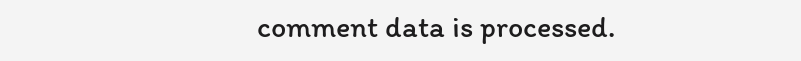comment data is processed.